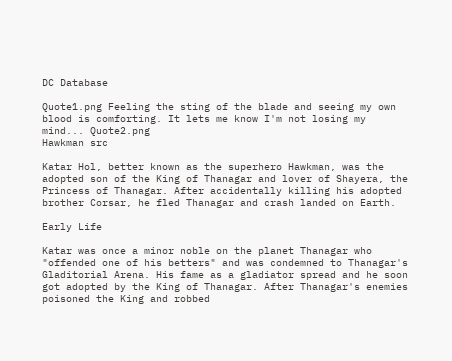DC Database

Quote1.png Feeling the sting of the blade and seeing my own blood is comforting. It lets me know I'm not losing my mind... Quote2.png
Hawkman src

Katar Hol, better known as the superhero Hawkman, was the adopted son of the King of Thanagar and lover of Shayera, the Princess of Thanagar. After accidentally killing his adopted brother Corsar, he fled Thanagar and crash landed on Earth.

Early Life

Katar was once a minor noble on the planet Thanagar who "offended one of his betters" and was condemned to Thanagar's Gladitorial Arena. His fame as a gladiator spread and he soon got adopted by the King of Thanagar. After Thanagar's enemies poisoned the King and robbed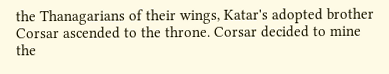the Thanagarians of their wings, Katar's adopted brother Corsar ascended to the throne. Corsar decided to mine the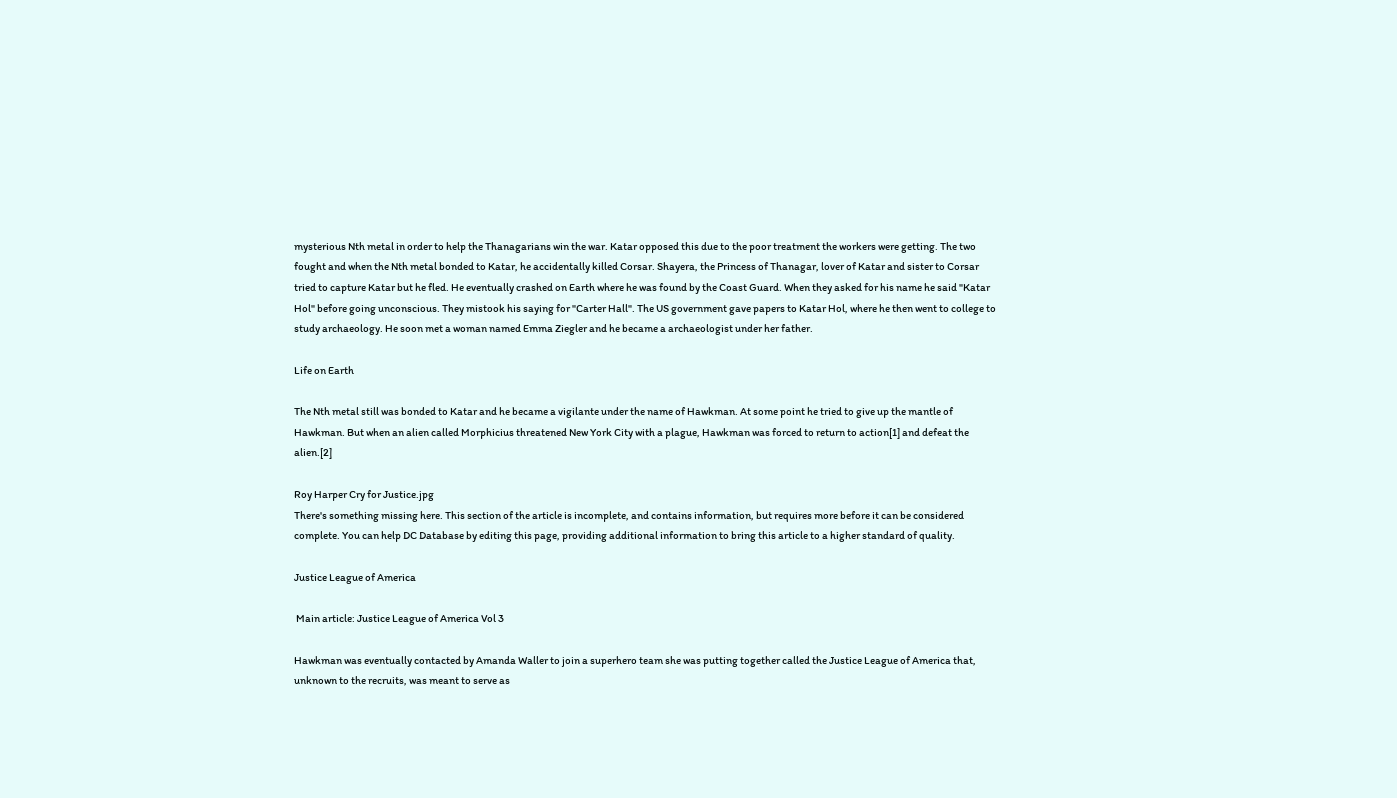mysterious Nth metal in order to help the Thanagarians win the war. Katar opposed this due to the poor treatment the workers were getting. The two fought and when the Nth metal bonded to Katar, he accidentally killed Corsar. Shayera, the Princess of Thanagar, lover of Katar and sister to Corsar tried to capture Katar but he fled. He eventually crashed on Earth where he was found by the Coast Guard. When they asked for his name he said "Katar Hol" before going unconscious. They mistook his saying for "Carter Hall". The US government gave papers to Katar Hol, where he then went to college to study archaeology. He soon met a woman named Emma Ziegler and he became a archaeologist under her father.

Life on Earth

The Nth metal still was bonded to Katar and he became a vigilante under the name of Hawkman. At some point he tried to give up the mantle of Hawkman. But when an alien called Morphicius threatened New York City with a plague, Hawkman was forced to return to action[1] and defeat the alien.[2]

Roy Harper Cry for Justice.jpg
There's something missing here. This section of the article is incomplete, and contains information, but requires more before it can be considered complete. You can help DC Database by editing this page, providing additional information to bring this article to a higher standard of quality.

Justice League of America

 Main article: Justice League of America Vol 3

Hawkman was eventually contacted by Amanda Waller to join a superhero team she was putting together called the Justice League of America that, unknown to the recruits, was meant to serve as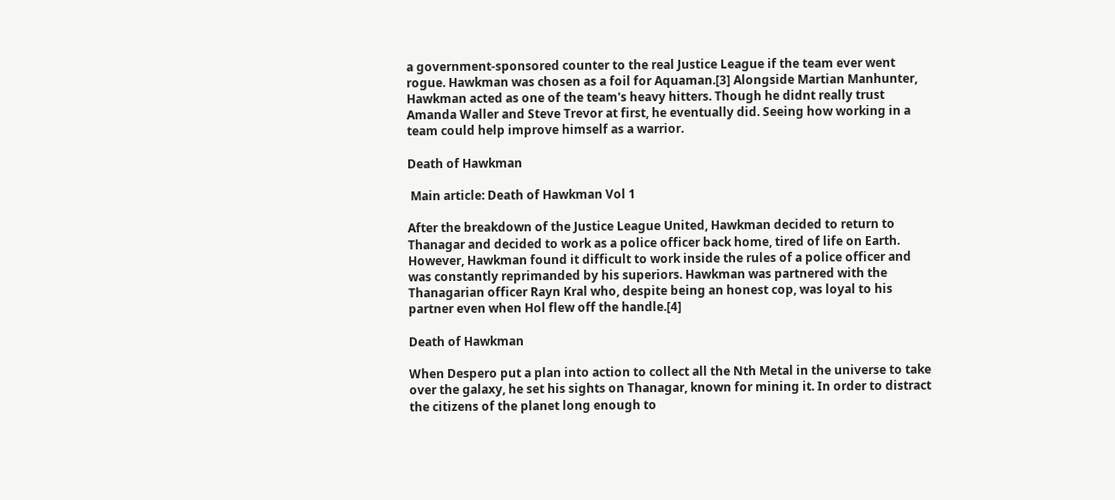a government-sponsored counter to the real Justice League if the team ever went rogue. Hawkman was chosen as a foil for Aquaman.[3] Alongside Martian Manhunter, Hawkman acted as one of the team's heavy hitters. Though he didnt really trust Amanda Waller and Steve Trevor at first, he eventually did. Seeing how working in a team could help improve himself as a warrior.

Death of Hawkman

 Main article: Death of Hawkman Vol 1

After the breakdown of the Justice League United, Hawkman decided to return to Thanagar and decided to work as a police officer back home, tired of life on Earth. However, Hawkman found it difficult to work inside the rules of a police officer and was constantly reprimanded by his superiors. Hawkman was partnered with the Thanagarian officer Rayn Kral who, despite being an honest cop, was loyal to his partner even when Hol flew off the handle.[4]

Death of Hawkman

When Despero put a plan into action to collect all the Nth Metal in the universe to take over the galaxy, he set his sights on Thanagar, known for mining it. In order to distract the citizens of the planet long enough to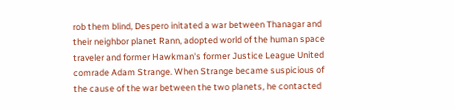rob them blind, Despero initated a war between Thanagar and their neighbor planet Rann, adopted world of the human space traveler and former Hawkman's former Justice League United comrade Adam Strange. When Strange became suspicious of the cause of the war between the two planets, he contacted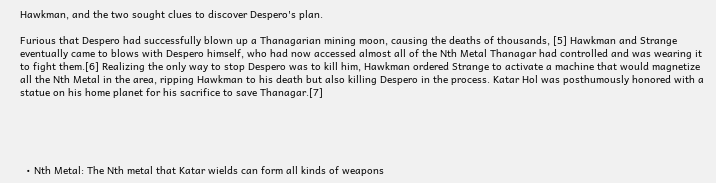Hawkman, and the two sought clues to discover Despero's plan.

Furious that Despero had successfully blown up a Thanagarian mining moon, causing the deaths of thousands, [5] Hawkman and Strange eventually came to blows with Despero himself, who had now accessed almost all of the Nth Metal Thanagar had controlled and was wearing it to fight them.[6] Realizing the only way to stop Despero was to kill him, Hawkman ordered Strange to activate a machine that would magnetize all the Nth Metal in the area, ripping Hawkman to his death but also killing Despero in the process. Katar Hol was posthumously honored with a statue on his home planet for his sacrifice to save Thanagar.[7]





  • Nth Metal: The Nth metal that Katar wields can form all kinds of weapons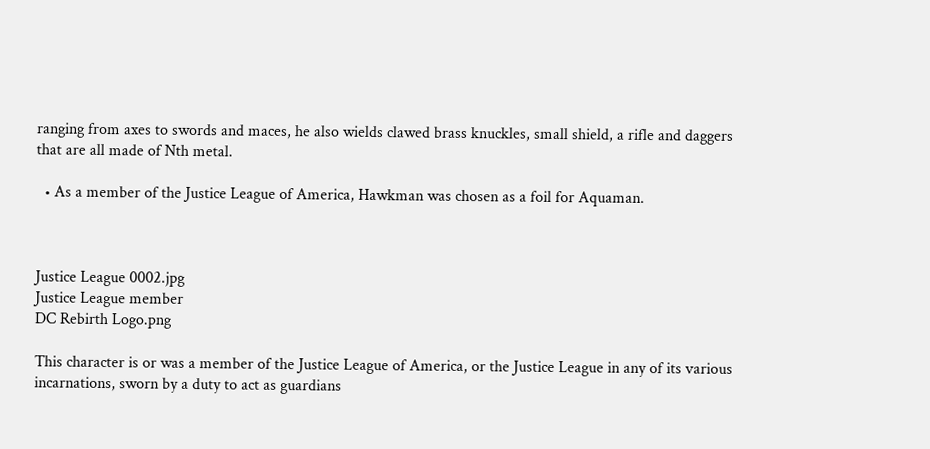ranging from axes to swords and maces, he also wields clawed brass knuckles, small shield, a rifle and daggers that are all made of Nth metal.

  • As a member of the Justice League of America, Hawkman was chosen as a foil for Aquaman.



Justice League 0002.jpg
Justice League member
DC Rebirth Logo.png

This character is or was a member of the Justice League of America, or the Justice League in any of its various incarnations, sworn by a duty to act as guardians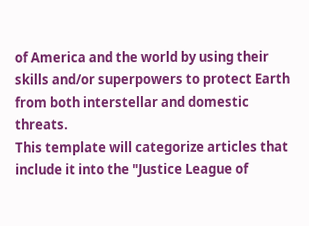of America and the world by using their skills and/or superpowers to protect Earth from both interstellar and domestic threats.
This template will categorize articles that include it into the "Justice League of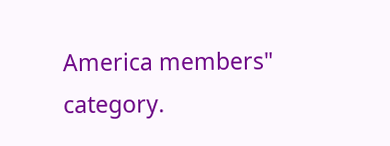America members" category.